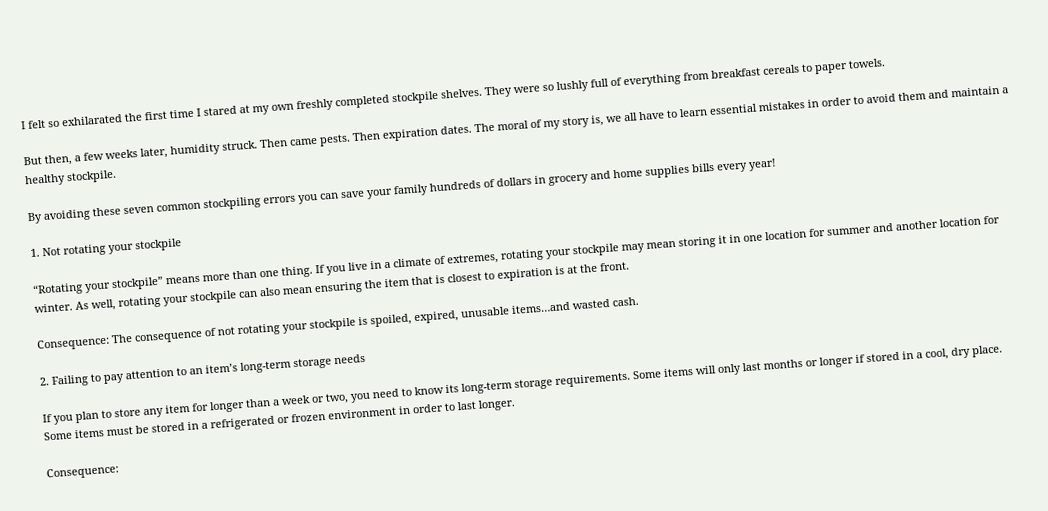I felt so exhilarated the first time I stared at my own freshly completed stockpile shelves. They were so lushly full of everything from breakfast cereals to paper towels.

But then, a few weeks later, humidity struck. Then came pests. Then expiration dates. The moral of my story is, we all have to learn essential mistakes in order to avoid them and maintain a healthy stockpile.

By avoiding these seven common stockpiling errors you can save your family hundreds of dollars in grocery and home supplies bills every year!

1. Not rotating your stockpile

“Rotating your stockpile” means more than one thing. If you live in a climate of extremes, rotating your stockpile may mean storing it in one location for summer and another location for winter. As well, rotating your stockpile can also mean ensuring the item that is closest to expiration is at the front.

Consequence: The consequence of not rotating your stockpile is spoiled, expired, unusable items…and wasted cash.

2. Failing to pay attention to an item’s long-term storage needs

If you plan to store any item for longer than a week or two, you need to know its long-term storage requirements. Some items will only last months or longer if stored in a cool, dry place. Some items must be stored in a refrigerated or frozen environment in order to last longer.

Consequence: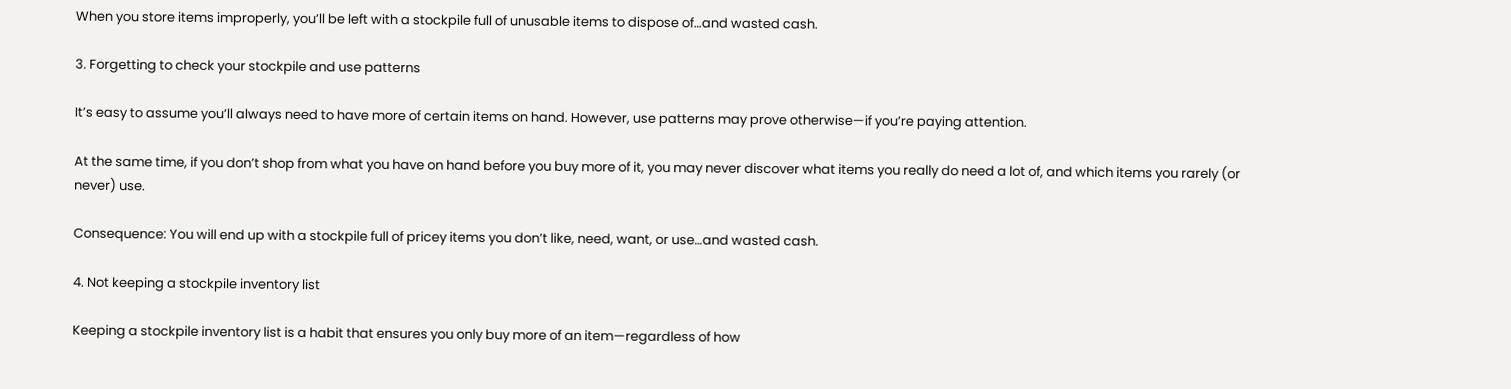When you store items improperly, you’ll be left with a stockpile full of unusable items to dispose of…and wasted cash.

3. Forgetting to check your stockpile and use patterns

It’s easy to assume you’ll always need to have more of certain items on hand. However, use patterns may prove otherwise—if you’re paying attention.

At the same time, if you don’t shop from what you have on hand before you buy more of it, you may never discover what items you really do need a lot of, and which items you rarely (or never) use.

Consequence: You will end up with a stockpile full of pricey items you don’t like, need, want, or use…and wasted cash.

4. Not keeping a stockpile inventory list

Keeping a stockpile inventory list is a habit that ensures you only buy more of an item—regardless of how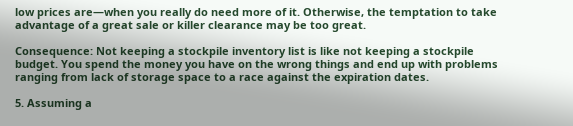low prices are—when you really do need more of it. Otherwise, the temptation to take advantage of a great sale or killer clearance may be too great.

Consequence: Not keeping a stockpile inventory list is like not keeping a stockpile budget. You spend the money you have on the wrong things and end up with problems ranging from lack of storage space to a race against the expiration dates.

5. Assuming a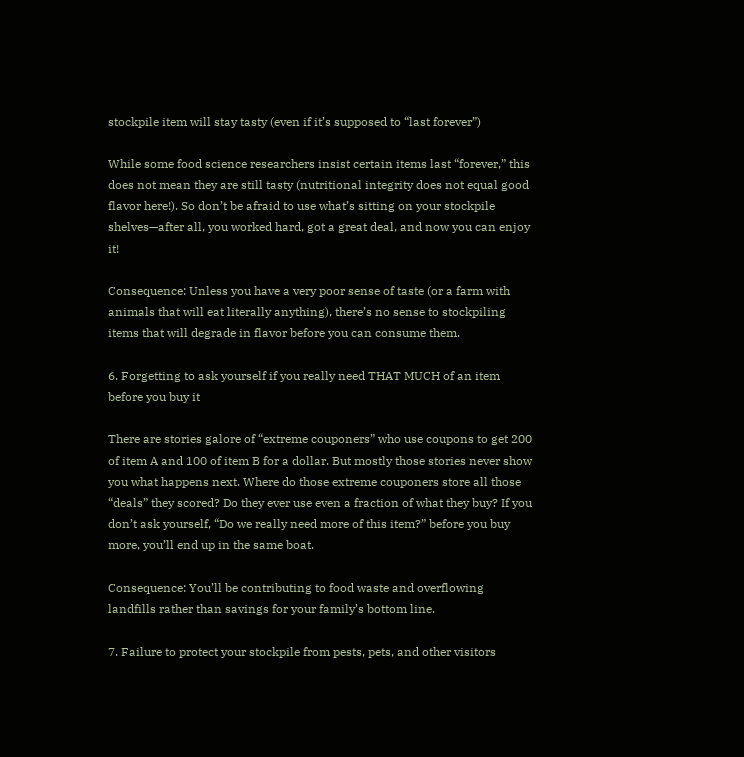stockpile item will stay tasty (even if it’s supposed to “last forever”)

While some food science researchers insist certain items last “forever,” this does not mean they are still tasty (nutritional integrity does not equal good flavor here!). So don’t be afraid to use what’s sitting on your stockpile shelves—after all, you worked hard, got a great deal, and now you can enjoy it!

Consequence: Unless you have a very poor sense of taste (or a farm with animals that will eat literally anything), there’s no sense to stockpiling items that will degrade in flavor before you can consume them.

6. Forgetting to ask yourself if you really need THAT MUCH of an item before you buy it

There are stories galore of “extreme couponers” who use coupons to get 200 of item A and 100 of item B for a dollar. But mostly those stories never show you what happens next. Where do those extreme couponers store all those “deals” they scored? Do they ever use even a fraction of what they buy? If you don’t ask yourself, “Do we really need more of this item?” before you buy more, you’ll end up in the same boat.

Consequence: You’ll be contributing to food waste and overflowing landfills rather than savings for your family’s bottom line.

7. Failure to protect your stockpile from pests, pets, and other visitors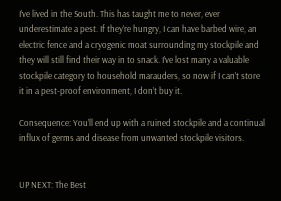I’ve lived in the South. This has taught me to never, ever underestimate a pest. If they’re hungry, I can have barbed wire, an electric fence and a cryogenic moat surrounding my stockpile and they will still find their way in to snack. I’ve lost many a valuable stockpile category to household marauders, so now if I can’t store it in a pest-proof environment, I don’t buy it.

Consequence: You’ll end up with a ruined stockpile and a continual influx of germs and disease from unwanted stockpile visitors.


UP NEXT: The Best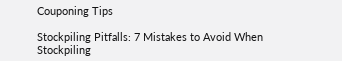Couponing Tips

Stockpiling Pitfalls: 7 Mistakes to Avoid When Stockpiling